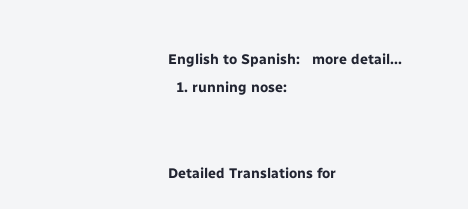English to Spanish:   more detail...
  1. running nose:


Detailed Translations for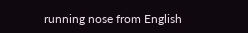running nose from English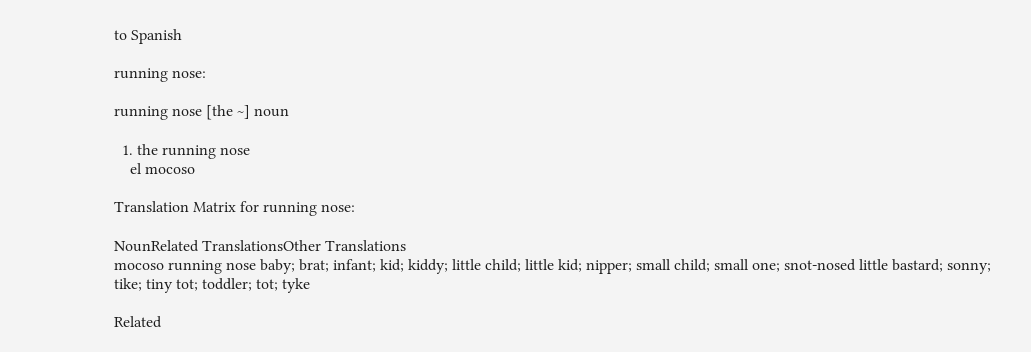to Spanish

running nose:

running nose [the ~] noun

  1. the running nose
    el mocoso

Translation Matrix for running nose:

NounRelated TranslationsOther Translations
mocoso running nose baby; brat; infant; kid; kiddy; little child; little kid; nipper; small child; small one; snot-nosed little bastard; sonny; tike; tiny tot; toddler; tot; tyke

Related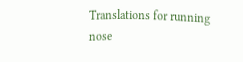Translations for running nose